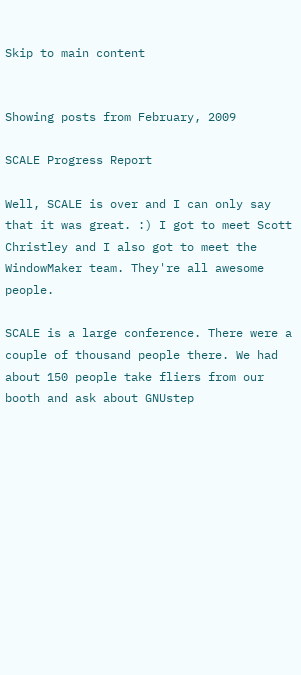Skip to main content


Showing posts from February, 2009

SCALE Progress Report

Well, SCALE is over and I can only say that it was great. :) I got to meet Scott Christley and I also got to meet the WindowMaker team. They're all awesome people.

SCALE is a large conference. There were a couple of thousand people there. We had about 150 people take fliers from our booth and ask about GNUstep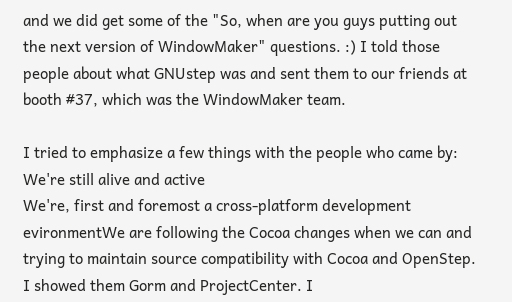and we did get some of the "So, when are you guys putting out the next version of WindowMaker" questions. :) I told those people about what GNUstep was and sent them to our friends at booth #37, which was the WindowMaker team.

I tried to emphasize a few things with the people who came by:
We're still alive and active
We're, first and foremost a cross-platform development evironmentWe are following the Cocoa changes when we can and trying to maintain source compatibility with Cocoa and OpenStep.
I showed them Gorm and ProjectCenter. I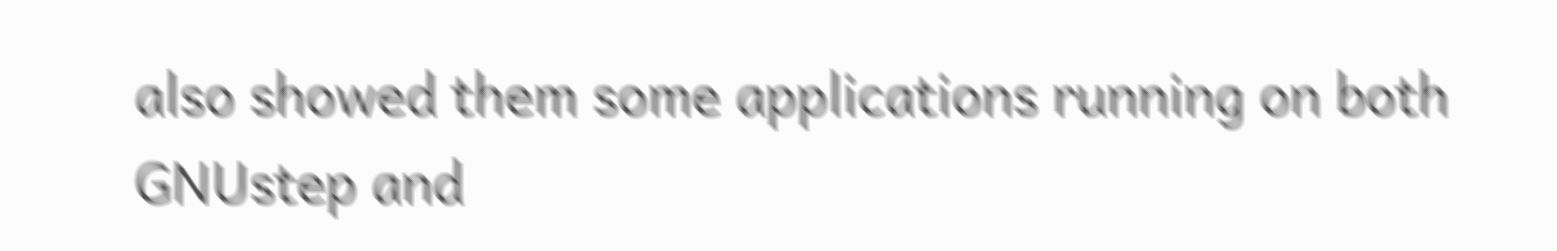also showed them some applications running on both GNUstep and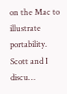on the Mac to illustrate portability. Scott and I discu…